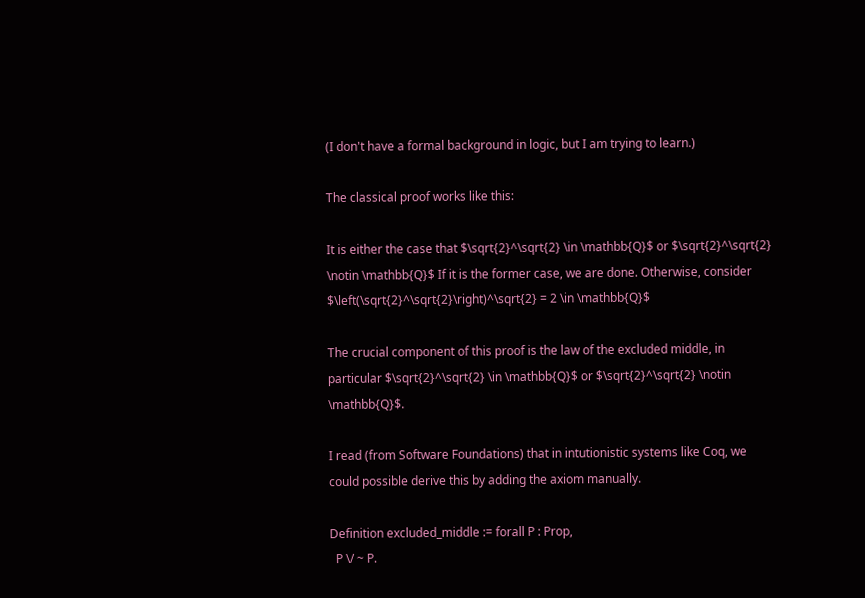(I don't have a formal background in logic, but I am trying to learn.)

The classical proof works like this:

It is either the case that $\sqrt{2}^\sqrt{2} \in \mathbb{Q}$ or $\sqrt{2}^\sqrt{2} \notin \mathbb{Q}$ If it is the former case, we are done. Otherwise, consider $\left(\sqrt{2}^\sqrt{2}\right)^\sqrt{2} = 2 \in \mathbb{Q}$

The crucial component of this proof is the law of the excluded middle, in particular $\sqrt{2}^\sqrt{2} \in \mathbb{Q}$ or $\sqrt{2}^\sqrt{2} \notin \mathbb{Q}$.

I read (from Software Foundations) that in intutionistic systems like Coq, we could possible derive this by adding the axiom manually.

Definition excluded_middle := forall P : Prop,
  P \/ ~ P.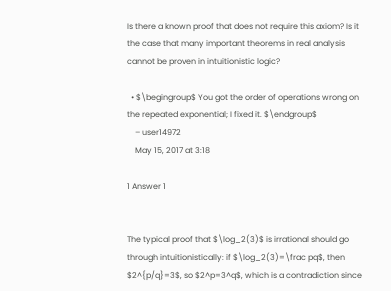Is there a known proof that does not require this axiom? Is it the case that many important theorems in real analysis cannot be proven in intuitionistic logic?

  • $\begingroup$ You got the order of operations wrong on the repeated exponential; I fixed it. $\endgroup$
    – user14972
    May 15, 2017 at 3:18

1 Answer 1


The typical proof that $\log_2(3)$ is irrational should go through intuitionistically: if $\log_2(3)=\frac pq$, then $2^{p/q}=3$, so $2^p=3^q$, which is a contradiction since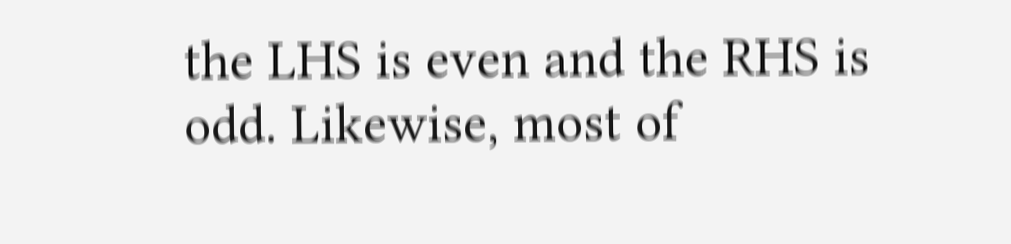the LHS is even and the RHS is odd. Likewise, most of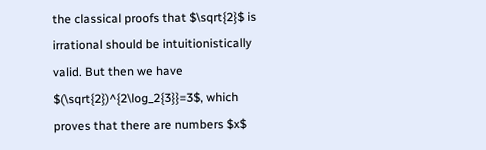the classical proofs that $\sqrt{2}$ is irrational should be intuitionistically valid. But then we have $(\sqrt{2})^{2\log_2{3}}=3$, which proves that there are numbers $x$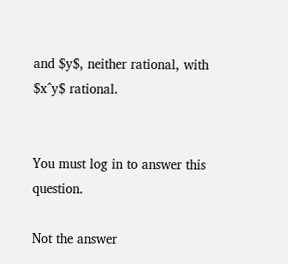and $y$, neither rational, with $x^y$ rational.


You must log in to answer this question.

Not the answer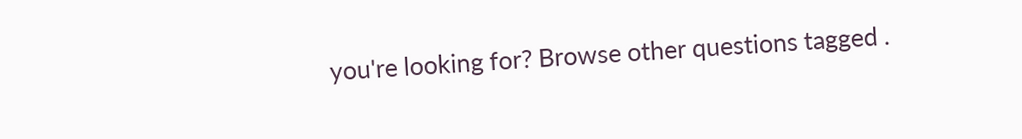you're looking for? Browse other questions tagged .